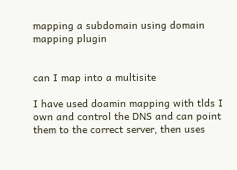mapping a subdomain using domain mapping plugin


can I map into a multisite

I have used doamin mapping with tlds I own and control the DNS and can point them to the correct server, then uses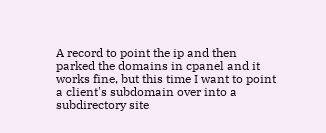A record to point the ip and then parked the domains in cpanel and it works fine, but this time I want to point a client's subdomain over into a subdirectory site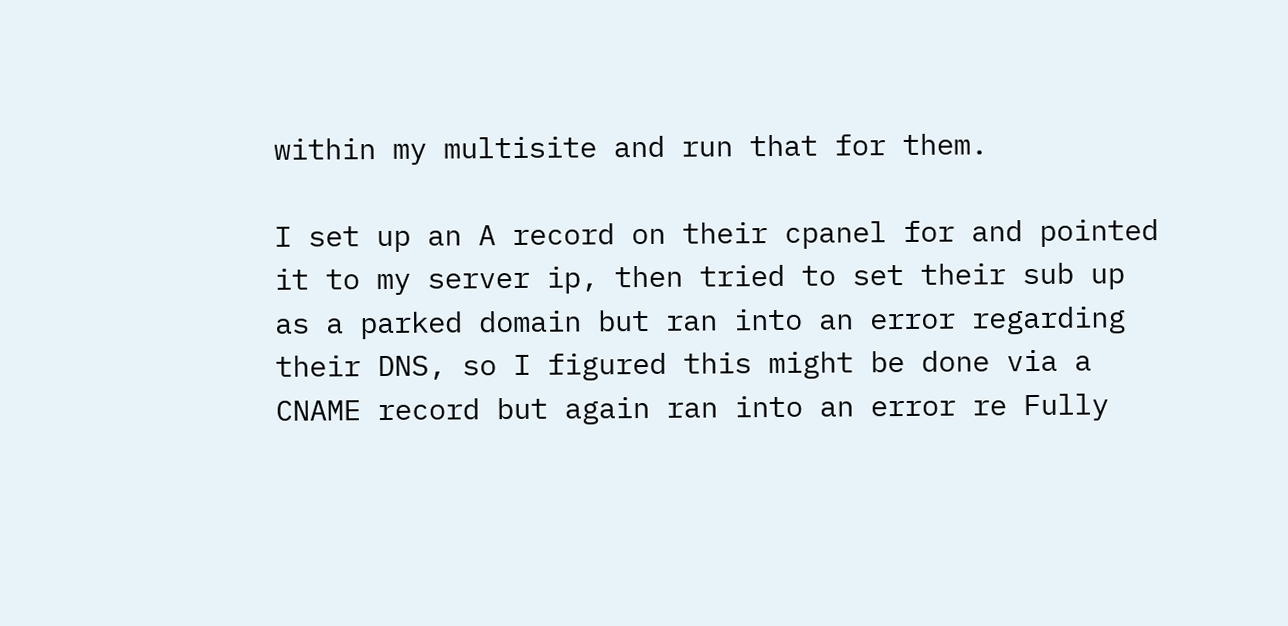within my multisite and run that for them.

I set up an A record on their cpanel for and pointed it to my server ip, then tried to set their sub up as a parked domain but ran into an error regarding their DNS, so I figured this might be done via a CNAME record but again ran into an error re Fully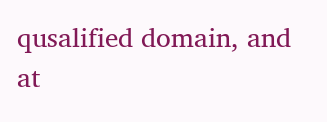qusalified domain, and at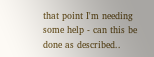that point I'm needing some help - can this be done as described..